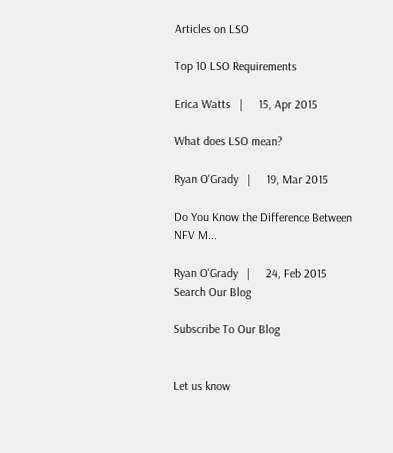Articles on LSO

Top 10 LSO Requirements

Erica Watts   |     15, Apr 2015

What does LSO mean?

Ryan O'Grady   |     19, Mar 2015

Do You Know the Difference Between NFV M...

Ryan O'Grady   |     24, Feb 2015
Search Our Blog

Subscribe To Our Blog


Let us know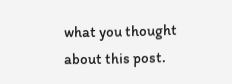what you thought about this post.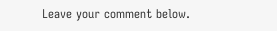Leave your comment below.